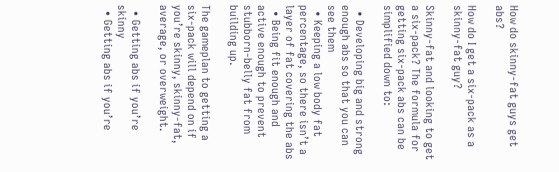How do skinny-fat guys get abs?

How do I get a six-pack as a skinny-fat guy?

Skinny-fat and looking to get a six-pack? The formula for getting six-pack abs can be simplified down to:

  • Developing big and strong enough abs so that you can see them
  • Keeping a low body fat percentage, so there isn’t a layer of fat covering the abs
  • Being fit enough and active enough to prevent stubborn-belly fat from building up.

The gameplan to getting a six-pack will depend on if you’re skinny, skinny-fat, average, or overweight.

  • Getting abs if you’re skinny
  • Getting abs if you’re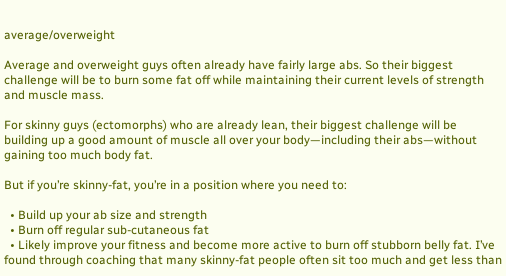average/overweight

Average and overweight guys often already have fairly large abs. So their biggest challenge will be to burn some fat off while maintaining their current levels of strength and muscle mass.

For skinny guys (ectomorphs) who are already lean, their biggest challenge will be building up a good amount of muscle all over your body—including their abs—without gaining too much body fat.

But if you’re skinny-fat, you’re in a position where you need to:

  • Build up your ab size and strength
  • Burn off regular sub-cutaneous fat
  • Likely improve your fitness and become more active to burn off stubborn belly fat. I’ve found through coaching that many skinny-fat people often sit too much and get less than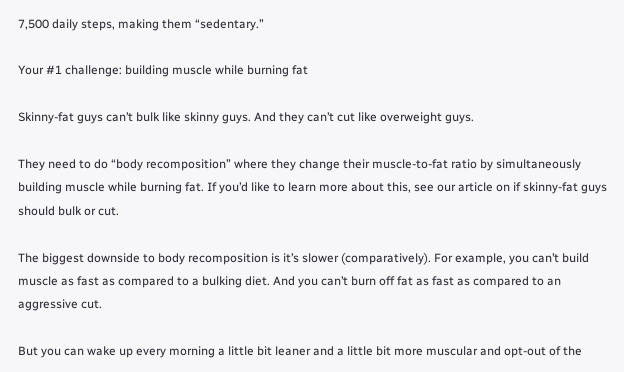7,500 daily steps, making them “sedentary.”

Your #1 challenge: building muscle while burning fat

Skinny-fat guys can’t bulk like skinny guys. And they can’t cut like overweight guys.

They need to do “body recomposition” where they change their muscle-to-fat ratio by simultaneously building muscle while burning fat. If you’d like to learn more about this, see our article on if skinny-fat guys should bulk or cut.

The biggest downside to body recomposition is it’s slower (comparatively). For example, you can’t build muscle as fast as compared to a bulking diet. And you can’t burn off fat as fast as compared to an aggressive cut.

But you can wake up every morning a little bit leaner and a little bit more muscular and opt-out of the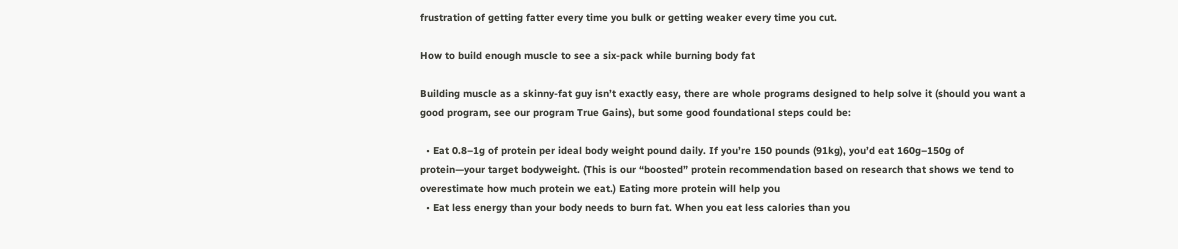frustration of getting fatter every time you bulk or getting weaker every time you cut.

How to build enough muscle to see a six-pack while burning body fat

Building muscle as a skinny-fat guy isn’t exactly easy, there are whole programs designed to help solve it (should you want a good program, see our program True Gains), but some good foundational steps could be:

  • Eat 0.8–1g of protein per ideal body weight pound daily. If you’re 150 pounds (91kg), you’d eat 160g–150g of protein—your target bodyweight. (This is our “boosted” protein recommendation based on research that shows we tend to overestimate how much protein we eat.) Eating more protein will help you
  • Eat less energy than your body needs to burn fat. When you eat less calories than you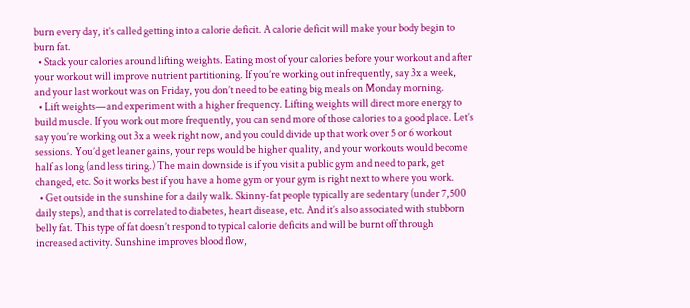burn every day, it’s called getting into a calorie deficit. A calorie deficit will make your body begin to burn fat.
  • Stack your calories around lifting weights. Eating most of your calories before your workout and after your workout will improve nutrient partitioning. If you’re working out infrequently, say 3x a week, and your last workout was on Friday, you don’t need to be eating big meals on Monday morning.
  • Lift weights—and experiment with a higher frequency. Lifting weights will direct more energy to build muscle. If you work out more frequently, you can send more of those calories to a good place. Let’s say you’re working out 3x a week right now, and you could divide up that work over 5 or 6 workout sessions. You’d get leaner gains, your reps would be higher quality, and your workouts would become half as long (and less tiring.) The main downside is if you visit a public gym and need to park, get changed, etc. So it works best if you have a home gym or your gym is right next to where you work.
  • Get outside in the sunshine for a daily walk. Skinny-fat people typically are sedentary (under 7,500 daily steps), and that is correlated to diabetes, heart disease, etc. And it’s also associated with stubborn belly fat. This type of fat doesn’t respond to typical calorie deficits and will be burnt off through increased activity. Sunshine improves blood flow,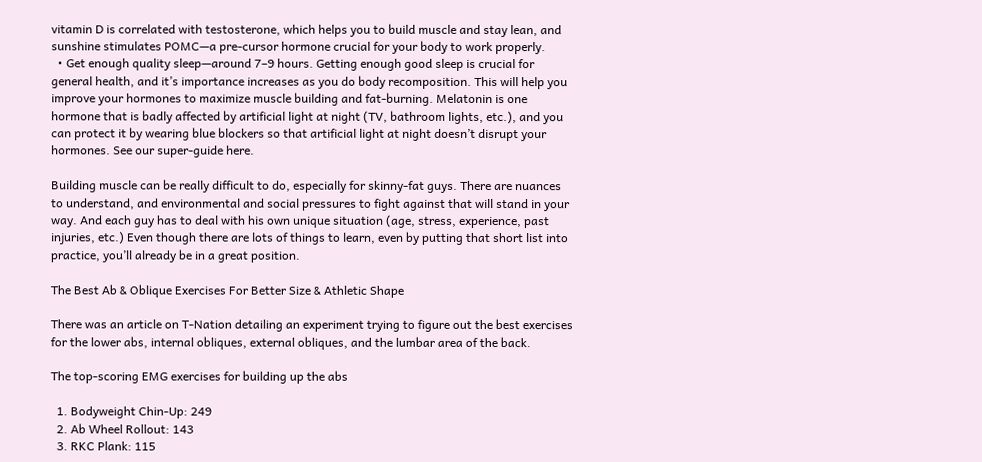vitamin D is correlated with testosterone, which helps you to build muscle and stay lean, and sunshine stimulates POMC—a pre-cursor hormone crucial for your body to work properly.
  • Get enough quality sleep—around 7–9 hours. Getting enough good sleep is crucial for general health, and it’s importance increases as you do body recomposition. This will help you improve your hormones to maximize muscle building and fat-burning. Melatonin is one hormone that is badly affected by artificial light at night (TV, bathroom lights, etc.), and you can protect it by wearing blue blockers so that artificial light at night doesn’t disrupt your hormones. See our super-guide here.

Building muscle can be really difficult to do, especially for skinny-fat guys. There are nuances to understand, and environmental and social pressures to fight against that will stand in your way. And each guy has to deal with his own unique situation (age, stress, experience, past injuries, etc.) Even though there are lots of things to learn, even by putting that short list into practice, you’ll already be in a great position.

The Best Ab & Oblique Exercises For Better Size & Athletic Shape

There was an article on T-Nation detailing an experiment trying to figure out the best exercises for the lower abs, internal obliques, external obliques, and the lumbar area of the back.

The top-scoring EMG exercises for building up the abs

  1. Bodyweight Chin-Up: 249
  2. Ab Wheel Rollout: 143
  3. RKC Plank: 115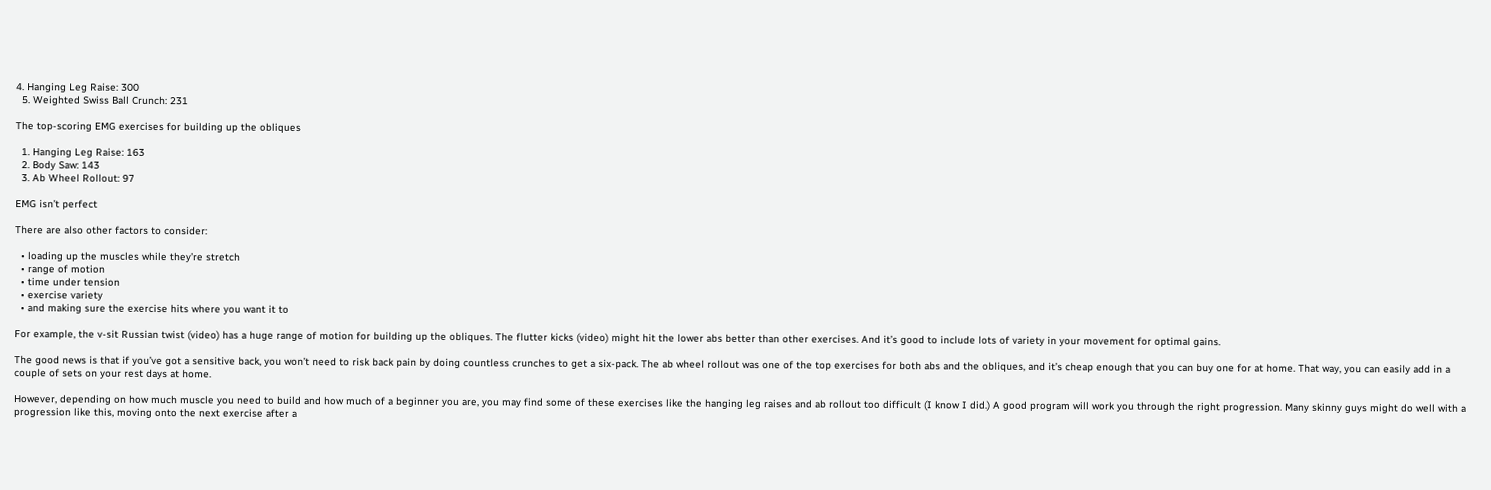4. Hanging Leg Raise: 300
  5. Weighted Swiss Ball Crunch: 231

The top-scoring EMG exercises for building up the obliques

  1. Hanging Leg Raise: 163
  2. Body Saw: 143
  3. Ab Wheel Rollout: 97

EMG isn’t perfect

There are also other factors to consider:

  • loading up the muscles while they’re stretch
  • range of motion
  • time under tension
  • exercise variety
  • and making sure the exercise hits where you want it to

For example, the v-sit Russian twist (video) has a huge range of motion for building up the obliques. The flutter kicks (video) might hit the lower abs better than other exercises. And it’s good to include lots of variety in your movement for optimal gains.

The good news is that if you’ve got a sensitive back, you won’t need to risk back pain by doing countless crunches to get a six-pack. The ab wheel rollout was one of the top exercises for both abs and the obliques, and it’s cheap enough that you can buy one for at home. That way, you can easily add in a couple of sets on your rest days at home.

However, depending on how much muscle you need to build and how much of a beginner you are, you may find some of these exercises like the hanging leg raises and ab rollout too difficult (I know I did.) A good program will work you through the right progression. Many skinny guys might do well with a progression like this, moving onto the next exercise after a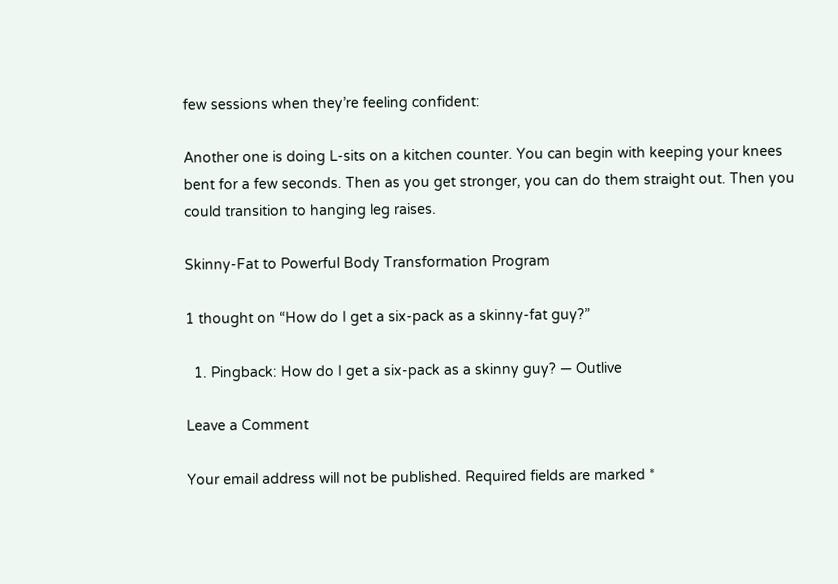few sessions when they’re feeling confident:

Another one is doing L-sits on a kitchen counter. You can begin with keeping your knees bent for a few seconds. Then as you get stronger, you can do them straight out. Then you could transition to hanging leg raises.

Skinny-Fat to Powerful Body Transformation Program

1 thought on “How do I get a six-pack as a skinny-fat guy?”

  1. Pingback: How do I get a six-pack as a skinny guy? — Outlive

Leave a Comment

Your email address will not be published. Required fields are marked *